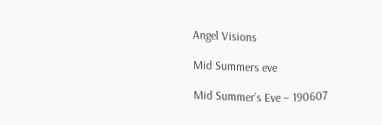Angel Visions

Mid Summers eve

Mid Summer’s Eve – 190607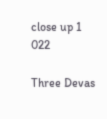close up 1 022

Three Devas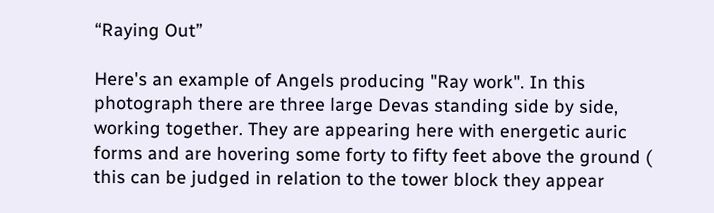“Raying Out”

Here's an example of Angels producing "Ray work". In this photograph there are three large Devas standing side by side, working together. They are appearing here with energetic auric forms and are hovering some forty to fifty feet above the ground ( this can be judged in relation to the tower block they appear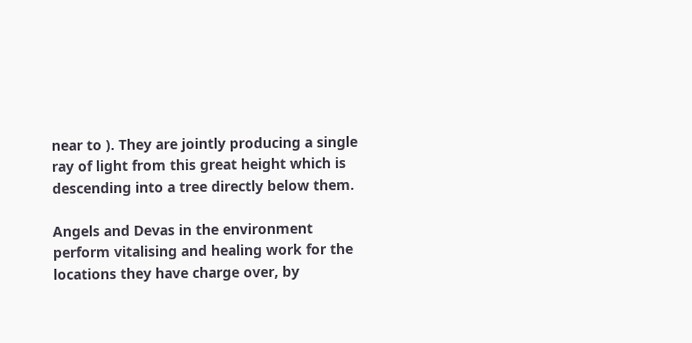near to ). They are jointly producing a single ray of light from this great height which is descending into a tree directly below them.

Angels and Devas in the environment perform vitalising and healing work for the locations they have charge over, by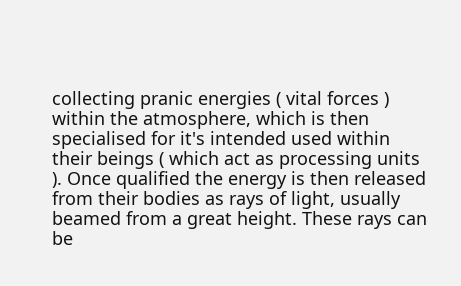collecting pranic energies ( vital forces ) within the atmosphere, which is then specialised for it's intended used within their beings ( which act as processing units ). Once qualified the energy is then released from their bodies as rays of light, usually beamed from a great height. These rays can be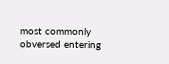most commonly obversed entering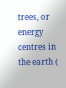trees, or energy centres in the earth (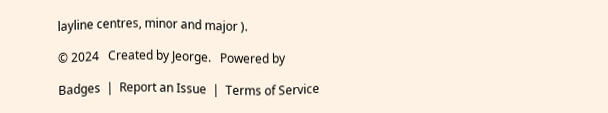layline centres, minor and major ).

© 2024   Created by Jeorge.   Powered by

Badges  |  Report an Issue  |  Terms of Service